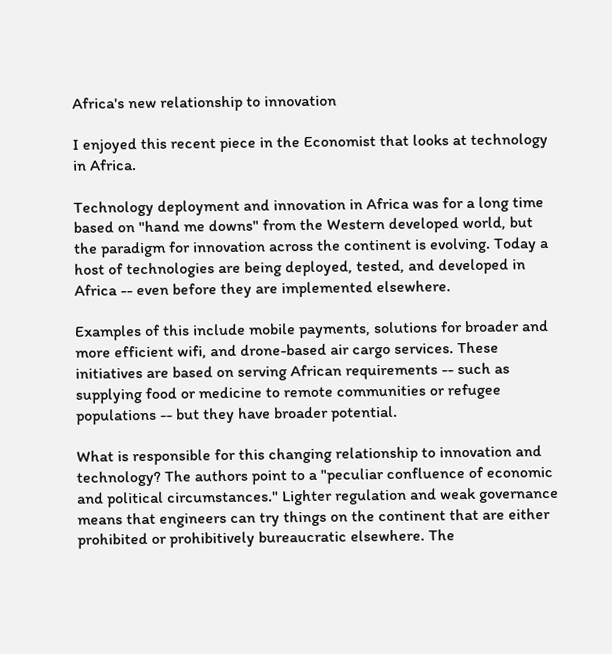Africa's new relationship to innovation

I enjoyed this recent piece in the Economist that looks at technology in Africa.

Technology deployment and innovation in Africa was for a long time based on "hand me downs" from the Western developed world, but the paradigm for innovation across the continent is evolving. Today a host of technologies are being deployed, tested, and developed in Africa -- even before they are implemented elsewhere.

Examples of this include mobile payments, solutions for broader and more efficient wifi, and drone-based air cargo services. These initiatives are based on serving African requirements -- such as supplying food or medicine to remote communities or refugee populations -- but they have broader potential.

What is responsible for this changing relationship to innovation and technology? The authors point to a "peculiar confluence of economic and political circumstances." Lighter regulation and weak governance means that engineers can try things on the continent that are either prohibited or prohibitively bureaucratic elsewhere. The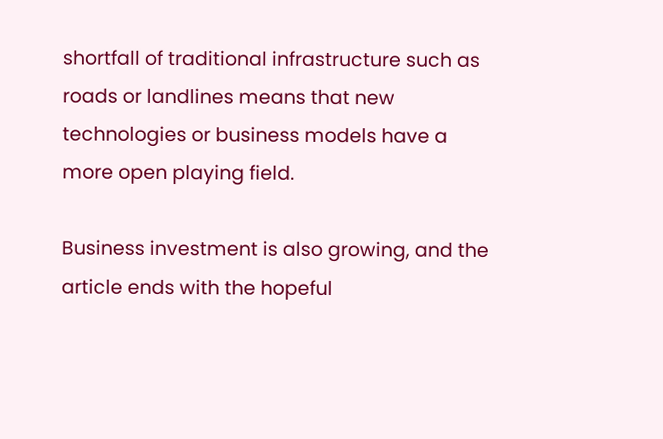shortfall of traditional infrastructure such as roads or landlines means that new technologies or business models have a more open playing field.

Business investment is also growing, and the article ends with the hopeful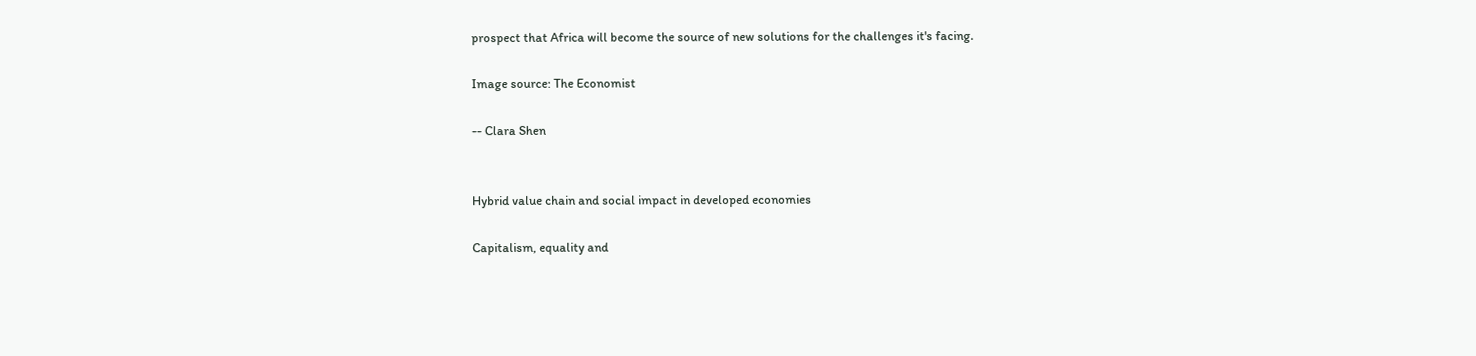prospect that Africa will become the source of new solutions for the challenges it's facing.

Image source: The Economist

-- Clara Shen


Hybrid value chain and social impact in developed economies

Capitalism, equality and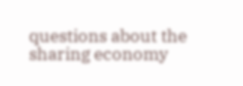questions about the sharing economy